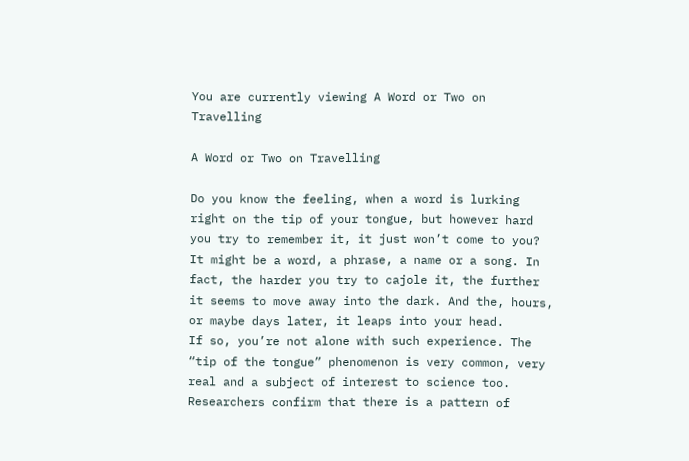You are currently viewing A Word or Two on Travelling

A Word or Two on Travelling

Do you know the feeling, when a word is lurking right on the tip of your tongue, but however hard you try to remember it, it just won’t come to you? It might be a word, a phrase, a name or a song. In fact, the harder you try to cajole it, the further it seems to move away into the dark. And the, hours, or maybe days later, it leaps into your head.
If so, you’re not alone with such experience. The “tip of the tongue” phenomenon is very common, very real and a subject of interest to science too. Researchers confirm that there is a pattern of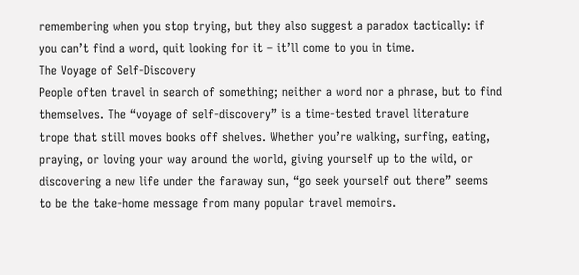remembering when you stop trying, but they also suggest a paradox tactically: if you can’t find a word, quit looking for it – it’ll come to you in time.
The Voyage of Self-Discovery
People often travel in search of something; neither a word nor a phrase, but to find themselves. The “voyage of self-discovery” is a time-tested travel literature trope that still moves books off shelves. Whether you’re walking, surfing, eating, praying, or loving your way around the world, giving yourself up to the wild, or discovering a new life under the faraway sun, “go seek yourself out there” seems to be the take-home message from many popular travel memoirs.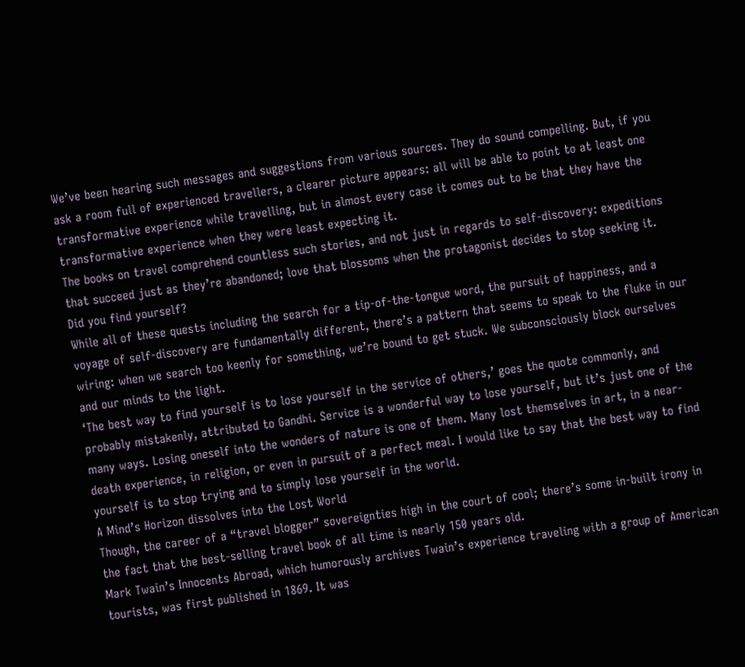We’ve been hearing such messages and suggestions from various sources. They do sound compelling. But, if you ask a room full of experienced travellers, a clearer picture appears: all will be able to point to at least one transformative experience while travelling, but in almost every case it comes out to be that they have the transformative experience when they were least expecting it.
The books on travel comprehend countless such stories, and not just in regards to self-discovery: expeditions that succeed just as they’re abandoned; love that blossoms when the protagonist decides to stop seeking it.
Did you find yourself?
While all of these quests including the search for a tip-of-the-tongue word, the pursuit of happiness, and a voyage of self-discovery are fundamentally different, there’s a pattern that seems to speak to the fluke in our wiring: when we search too keenly for something, we’re bound to get stuck. We subconsciously block ourselves and our minds to the light.
‘The best way to find yourself is to lose yourself in the service of others,’ goes the quote commonly, and probably mistakenly, attributed to Gandhi. Service is a wonderful way to lose yourself, but it’s just one of the many ways. Losing oneself into the wonders of nature is one of them. Many lost themselves in art, in a near-death experience, in religion, or even in pursuit of a perfect meal. I would like to say that the best way to find yourself is to stop trying and to simply lose yourself in the world.
A Mind’s Horizon dissolves into the Lost World
Though, the career of a “travel blogger” sovereignties high in the court of cool; there’s some in-built irony in the fact that the best-selling travel book of all time is nearly 150 years old.
Mark Twain’s Innocents Abroad, which humorously archives Twain’s experience traveling with a group of American tourists, was first published in 1869. It was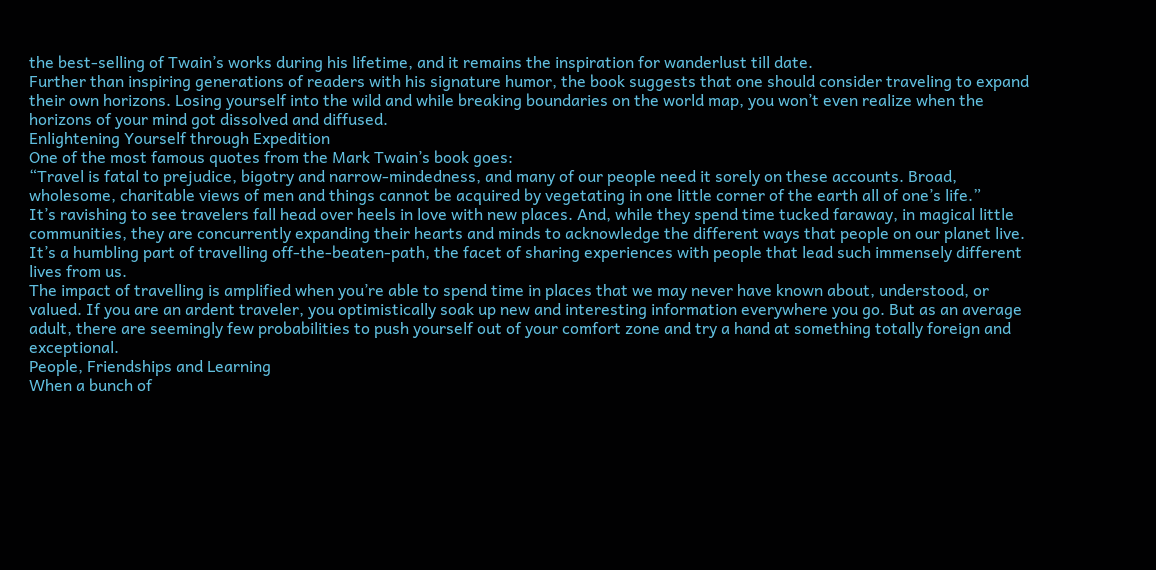the best-selling of Twain’s works during his lifetime, and it remains the inspiration for wanderlust till date.
Further than inspiring generations of readers with his signature humor, the book suggests that one should consider traveling to expand their own horizons. Losing yourself into the wild and while breaking boundaries on the world map, you won’t even realize when the horizons of your mind got dissolved and diffused.
Enlightening Yourself through Expedition
One of the most famous quotes from the Mark Twain’s book goes:
“Travel is fatal to prejudice, bigotry and narrow-mindedness, and many of our people need it sorely on these accounts. Broad, wholesome, charitable views of men and things cannot be acquired by vegetating in one little corner of the earth all of one’s life.”
It’s ravishing to see travelers fall head over heels in love with new places. And, while they spend time tucked faraway, in magical little communities, they are concurrently expanding their hearts and minds to acknowledge the different ways that people on our planet live. It’s a humbling part of travelling off-the-beaten-path, the facet of sharing experiences with people that lead such immensely different lives from us.
The impact of travelling is amplified when you’re able to spend time in places that we may never have known about, understood, or valued. If you are an ardent traveler, you optimistically soak up new and interesting information everywhere you go. But as an average adult, there are seemingly few probabilities to push yourself out of your comfort zone and try a hand at something totally foreign and exceptional.
People, Friendships and Learning
When a bunch of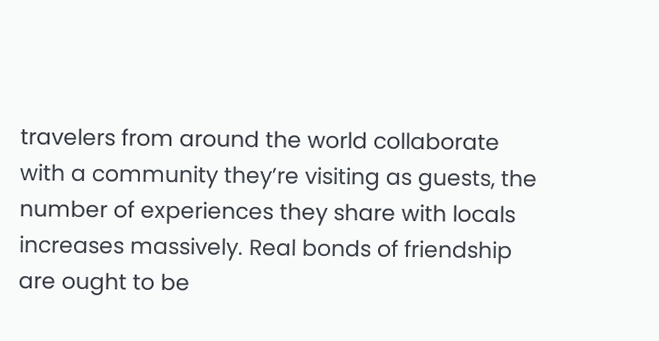travelers from around the world collaborate with a community they’re visiting as guests, the number of experiences they share with locals increases massively. Real bonds of friendship are ought to be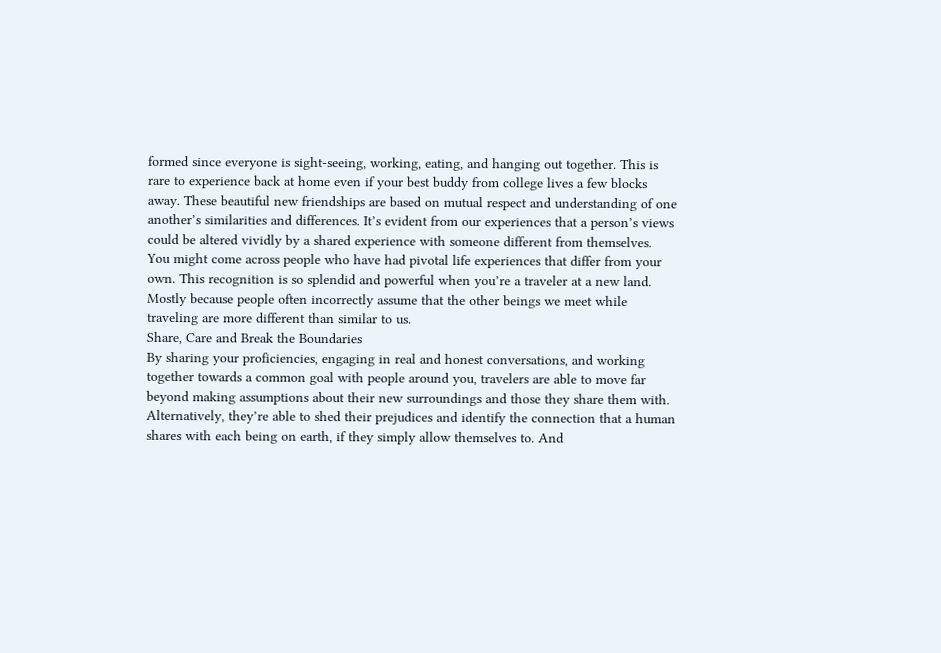formed since everyone is sight-seeing, working, eating, and hanging out together. This is rare to experience back at home even if your best buddy from college lives a few blocks away. These beautiful new friendships are based on mutual respect and understanding of one another’s similarities and differences. It’s evident from our experiences that a person’s views could be altered vividly by a shared experience with someone different from themselves.
You might come across people who have had pivotal life experiences that differ from your own. This recognition is so splendid and powerful when you’re a traveler at a new land. Mostly because people often incorrectly assume that the other beings we meet while traveling are more different than similar to us.
Share, Care and Break the Boundaries
By sharing your proficiencies, engaging in real and honest conversations, and working together towards a common goal with people around you, travelers are able to move far beyond making assumptions about their new surroundings and those they share them with.
Alternatively, they’re able to shed their prejudices and identify the connection that a human shares with each being on earth, if they simply allow themselves to. And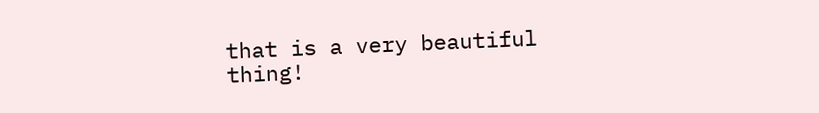that is a very beautiful thing!